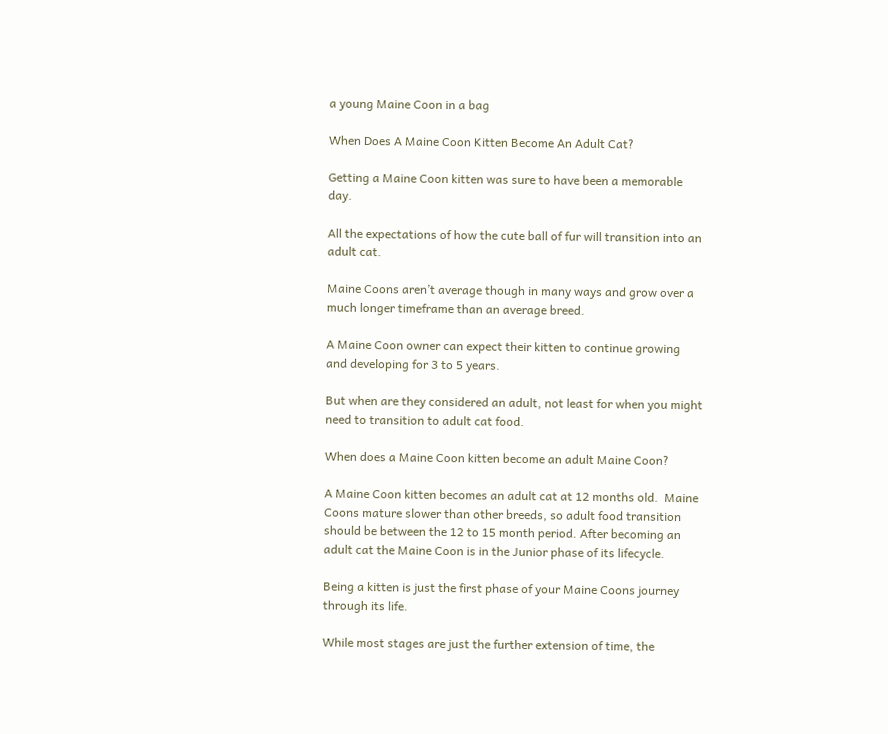a young Maine Coon in a bag

When Does A Maine Coon Kitten Become An Adult Cat?

Getting a Maine Coon kitten was sure to have been a memorable day.

All the expectations of how the cute ball of fur will transition into an adult cat.

Maine Coons aren’t average though in many ways and grow over a much longer timeframe than an average breed.

A Maine Coon owner can expect their kitten to continue growing and developing for 3 to 5 years.

But when are they considered an adult, not least for when you might need to transition to adult cat food.

When does a Maine Coon kitten become an adult Maine Coon?

A Maine Coon kitten becomes an adult cat at 12 months old.  Maine Coons mature slower than other breeds, so adult food transition should be between the 12 to 15 month period. After becoming an adult cat the Maine Coon is in the Junior phase of its lifecycle.

Being a kitten is just the first phase of your Maine Coons journey through its life.

While most stages are just the further extension of time, the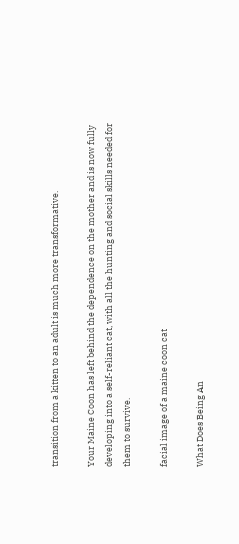transition from a kitten to an adult is much more transformative.

Your Maine Coon has left behind the dependence on the mother and is now fully developing into a self-reliant cat, with all the hunting and social skills needed for them to survive.

facial image of a maine coon cat

What Does Being An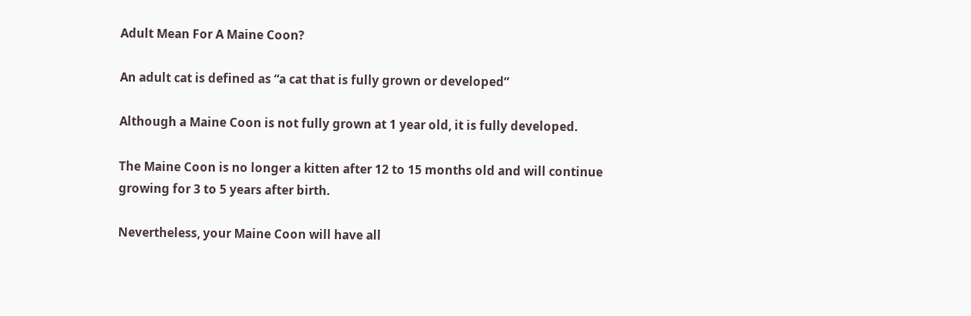Adult Mean For A Maine Coon?

An adult cat is defined as “a cat that is fully grown or developed”

Although a Maine Coon is not fully grown at 1 year old, it is fully developed.

The Maine Coon is no longer a kitten after 12 to 15 months old and will continue growing for 3 to 5 years after birth.

Nevertheless, your Maine Coon will have all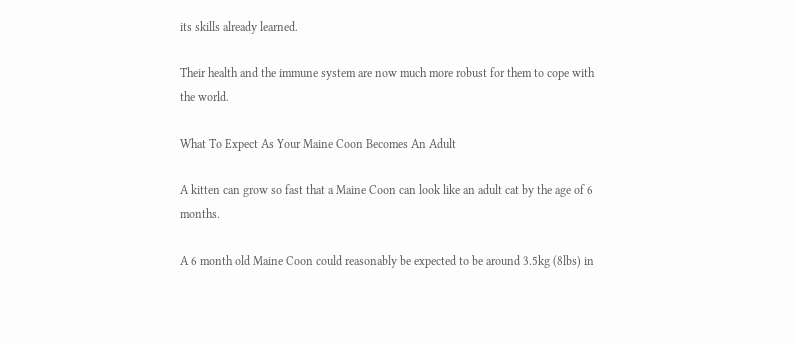its skills already learned.

Their health and the immune system are now much more robust for them to cope with the world.

What To Expect As Your Maine Coon Becomes An Adult

A kitten can grow so fast that a Maine Coon can look like an adult cat by the age of 6 months.

A 6 month old Maine Coon could reasonably be expected to be around 3.5kg (8lbs) in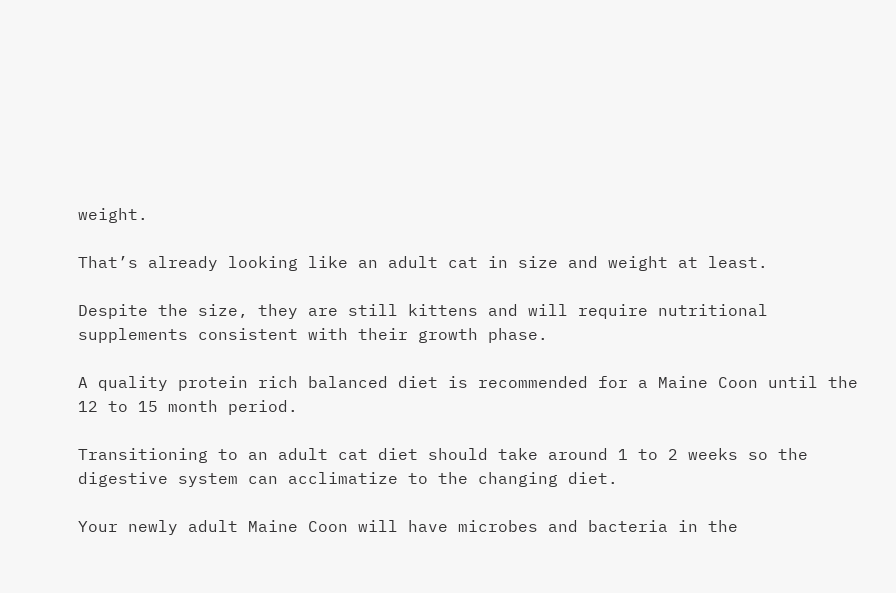weight.

That’s already looking like an adult cat in size and weight at least.

Despite the size, they are still kittens and will require nutritional supplements consistent with their growth phase.

A quality protein rich balanced diet is recommended for a Maine Coon until the 12 to 15 month period.

Transitioning to an adult cat diet should take around 1 to 2 weeks so the digestive system can acclimatize to the changing diet.

Your newly adult Maine Coon will have microbes and bacteria in the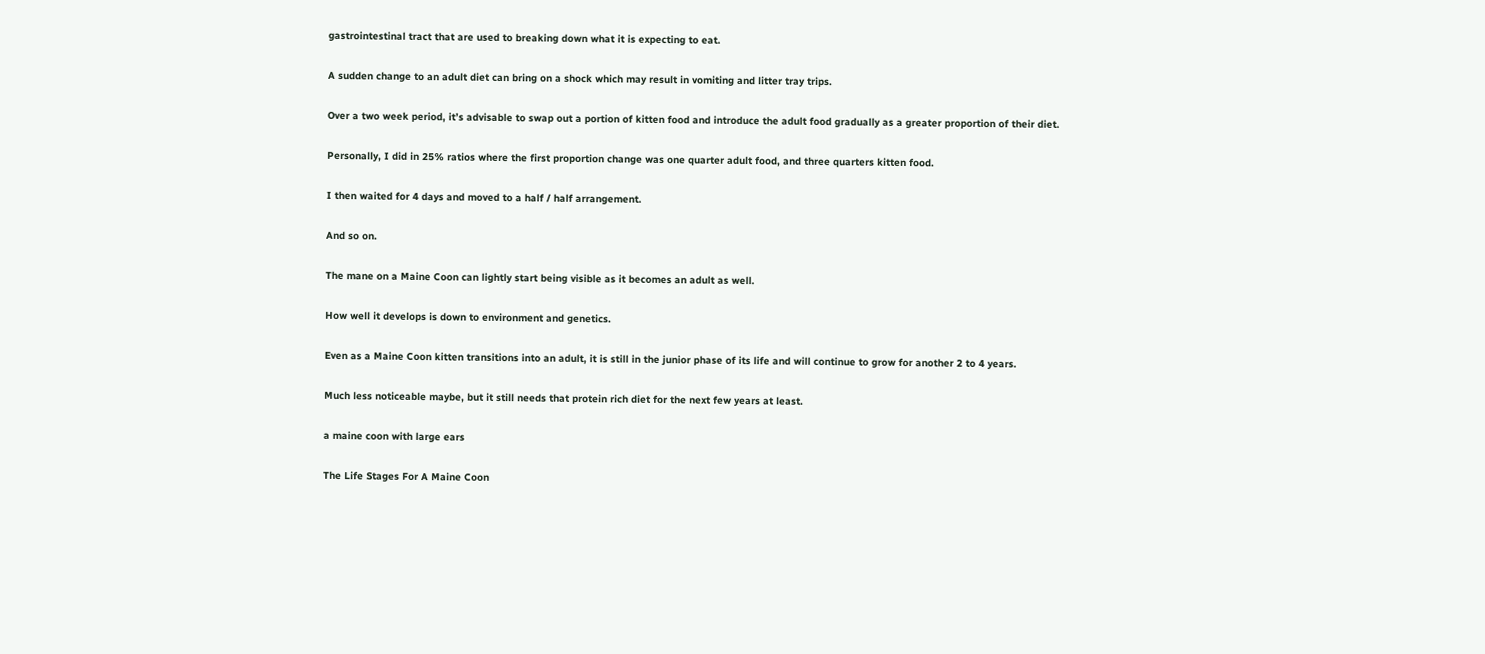gastrointestinal tract that are used to breaking down what it is expecting to eat.

A sudden change to an adult diet can bring on a shock which may result in vomiting and litter tray trips.

Over a two week period, it’s advisable to swap out a portion of kitten food and introduce the adult food gradually as a greater proportion of their diet.

Personally, I did in 25% ratios where the first proportion change was one quarter adult food, and three quarters kitten food.

I then waited for 4 days and moved to a half / half arrangement.

And so on.

The mane on a Maine Coon can lightly start being visible as it becomes an adult as well.

How well it develops is down to environment and genetics.

Even as a Maine Coon kitten transitions into an adult, it is still in the junior phase of its life and will continue to grow for another 2 to 4 years.

Much less noticeable maybe, but it still needs that protein rich diet for the next few years at least.

a maine coon with large ears

The Life Stages For A Maine Coon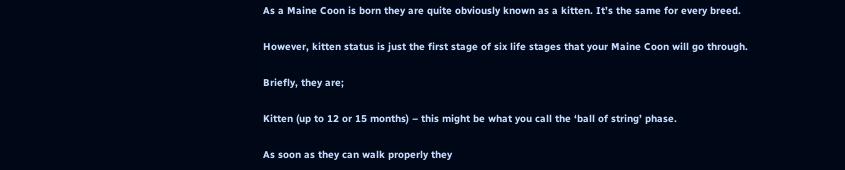As a Maine Coon is born they are quite obviously known as a kitten. It’s the same for every breed.

However, kitten status is just the first stage of six life stages that your Maine Coon will go through.

Briefly, they are;

Kitten (up to 12 or 15 months) – this might be what you call the ‘ball of string’ phase.

As soon as they can walk properly they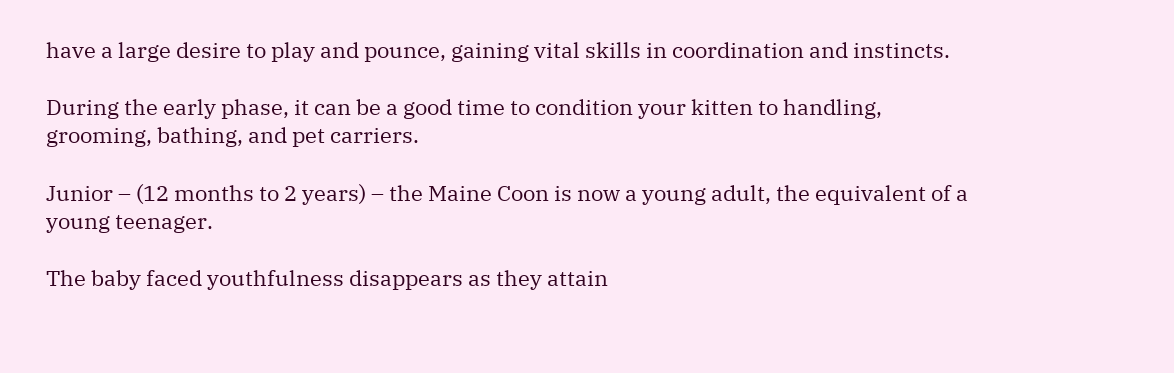have a large desire to play and pounce, gaining vital skills in coordination and instincts.

During the early phase, it can be a good time to condition your kitten to handling, grooming, bathing, and pet carriers.

Junior – (12 months to 2 years) – the Maine Coon is now a young adult, the equivalent of a young teenager.

The baby faced youthfulness disappears as they attain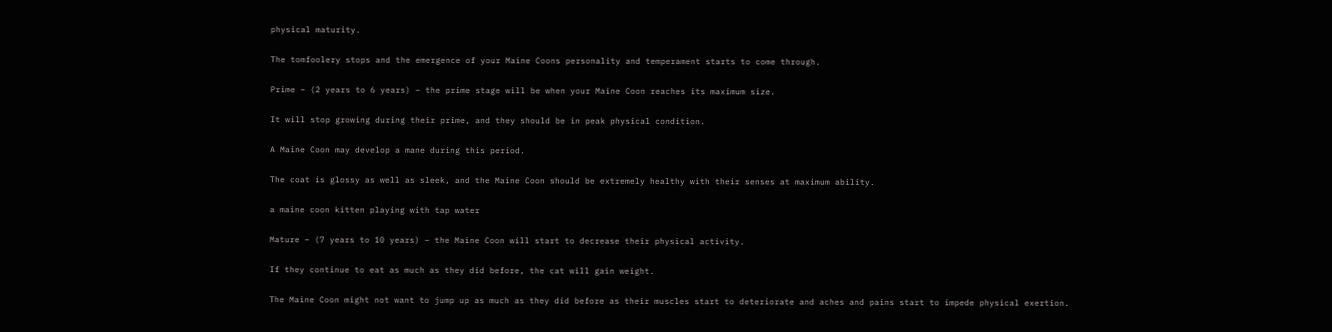physical maturity.

The tomfoolery stops and the emergence of your Maine Coons personality and temperament starts to come through.

Prime – (2 years to 6 years) – the prime stage will be when your Maine Coon reaches its maximum size.

It will stop growing during their prime, and they should be in peak physical condition.

A Maine Coon may develop a mane during this period.

The coat is glossy as well as sleek, and the Maine Coon should be extremely healthy with their senses at maximum ability.

a maine coon kitten playing with tap water

Mature – (7 years to 10 years) – the Maine Coon will start to decrease their physical activity.

If they continue to eat as much as they did before, the cat will gain weight.

The Maine Coon might not want to jump up as much as they did before as their muscles start to deteriorate and aches and pains start to impede physical exertion.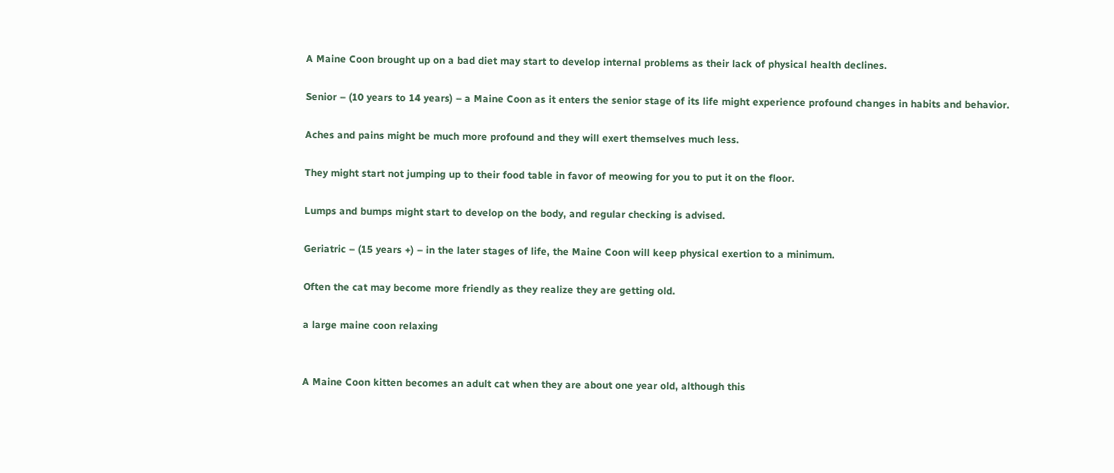A Maine Coon brought up on a bad diet may start to develop internal problems as their lack of physical health declines.

Senior – (10 years to 14 years) – a Maine Coon as it enters the senior stage of its life might experience profound changes in habits and behavior.

Aches and pains might be much more profound and they will exert themselves much less.

They might start not jumping up to their food table in favor of meowing for you to put it on the floor.

Lumps and bumps might start to develop on the body, and regular checking is advised.

Geriatric – (15 years +) – in the later stages of life, the Maine Coon will keep physical exertion to a minimum.

Often the cat may become more friendly as they realize they are getting old.

a large maine coon relaxing


A Maine Coon kitten becomes an adult cat when they are about one year old, although this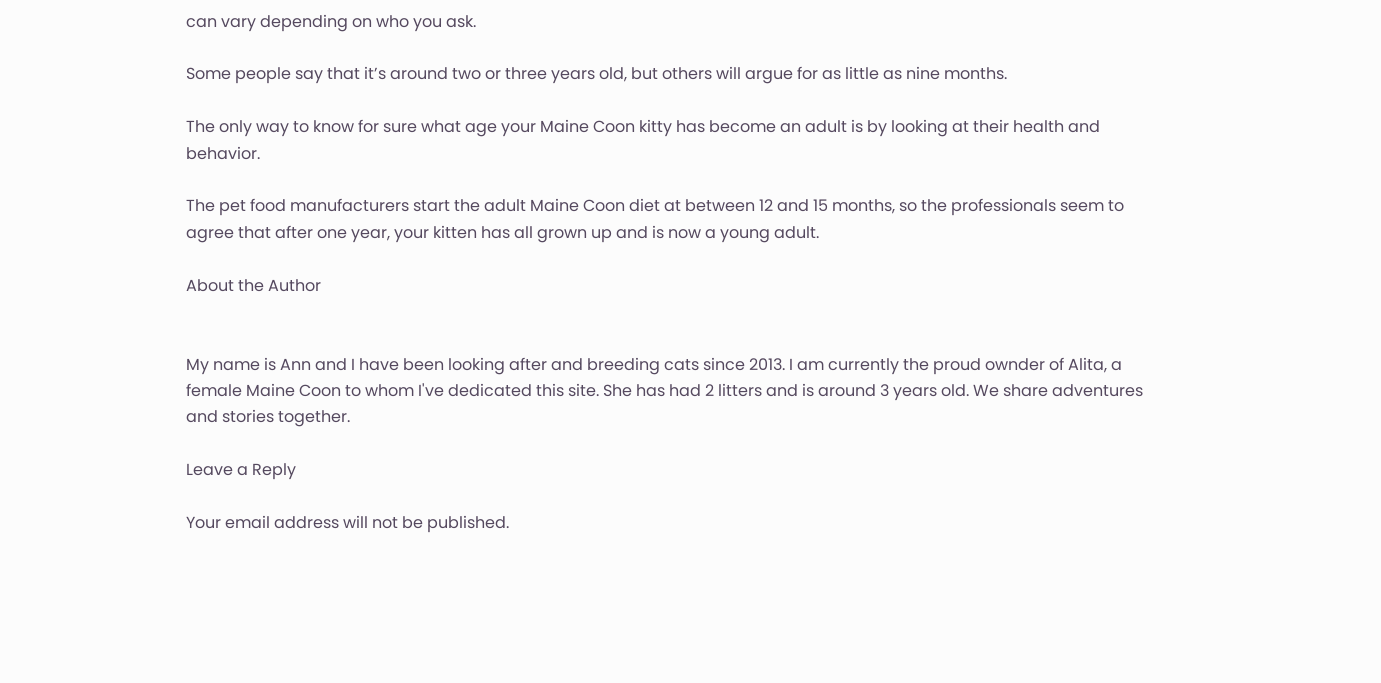can vary depending on who you ask.

Some people say that it’s around two or three years old, but others will argue for as little as nine months.

The only way to know for sure what age your Maine Coon kitty has become an adult is by looking at their health and behavior.

The pet food manufacturers start the adult Maine Coon diet at between 12 and 15 months, so the professionals seem to agree that after one year, your kitten has all grown up and is now a young adult.

About the Author


My name is Ann and I have been looking after and breeding cats since 2013. I am currently the proud ownder of Alita, a female Maine Coon to whom I've dedicated this site. She has had 2 litters and is around 3 years old. We share adventures and stories together.

Leave a Reply

Your email address will not be published.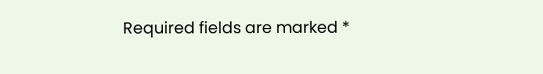Required fields are marked *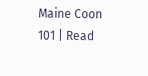Maine Coon 101 | Read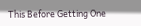This Before Getting One